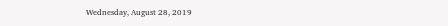Wednesday, August 28, 2019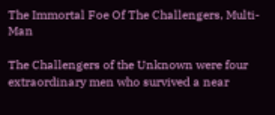The Immortal Foe Of The Challengers, Multi-Man

The Challengers of the Unknown were four extraordinary men who survived a near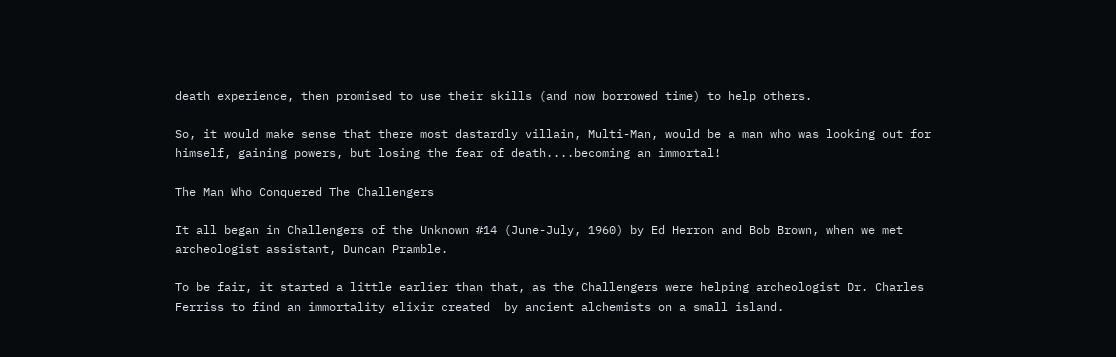death experience, then promised to use their skills (and now borrowed time) to help others.

So, it would make sense that there most dastardly villain, Multi-Man, would be a man who was looking out for himself, gaining powers, but losing the fear of death....becoming an immortal!

The Man Who Conquered The Challengers

It all began in Challengers of the Unknown #14 (June-July, 1960) by Ed Herron and Bob Brown, when we met archeologist assistant, Duncan Pramble.

To be fair, it started a little earlier than that, as the Challengers were helping archeologist Dr. Charles Ferriss to find an immortality elixir created  by ancient alchemists on a small island.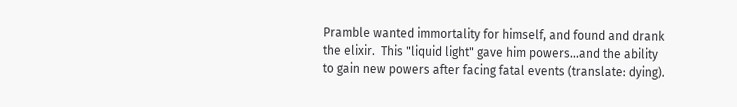Pramble wanted immortality for himself, and found and drank the elixir.  This "liquid light" gave him powers...and the ability to gain new powers after facing fatal events (translate: dying).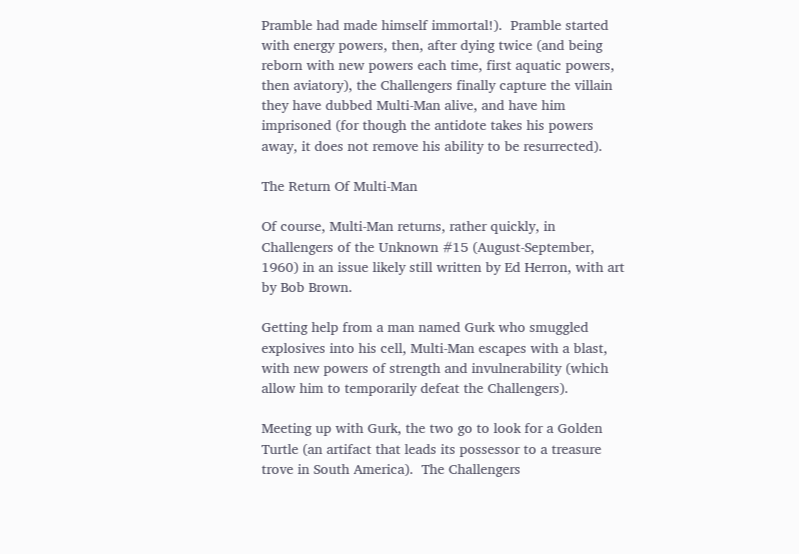Pramble had made himself immortal!).  Pramble started with energy powers, then, after dying twice (and being reborn with new powers each time, first aquatic powers, then aviatory), the Challengers finally capture the villain they have dubbed Multi-Man alive, and have him imprisoned (for though the antidote takes his powers away, it does not remove his ability to be resurrected).

The Return Of Multi-Man

Of course, Multi-Man returns, rather quickly, in Challengers of the Unknown #15 (August-September, 1960) in an issue likely still written by Ed Herron, with art by Bob Brown.

Getting help from a man named Gurk who smuggled explosives into his cell, Multi-Man escapes with a blast, with new powers of strength and invulnerability (which allow him to temporarily defeat the Challengers).

Meeting up with Gurk, the two go to look for a Golden Turtle (an artifact that leads its possessor to a treasure trove in South America).  The Challengers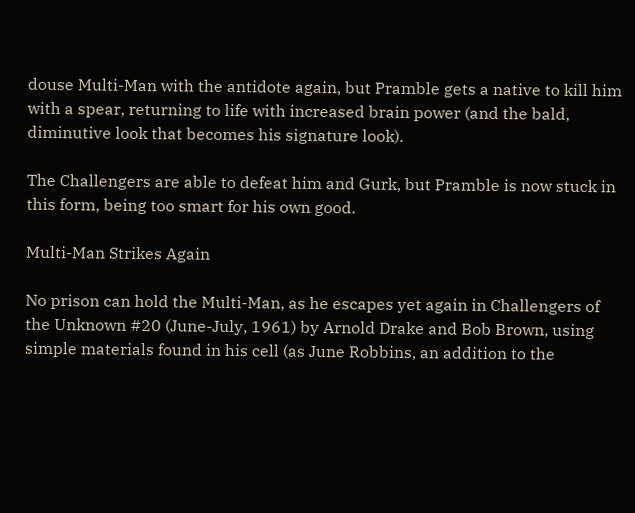douse Multi-Man with the antidote again, but Pramble gets a native to kill him with a spear, returning to life with increased brain power (and the bald, diminutive look that becomes his signature look).

The Challengers are able to defeat him and Gurk, but Pramble is now stuck in this form, being too smart for his own good.

Multi-Man Strikes Again

No prison can hold the Multi-Man, as he escapes yet again in Challengers of the Unknown #20 (June-July, 1961) by Arnold Drake and Bob Brown, using simple materials found in his cell (as June Robbins, an addition to the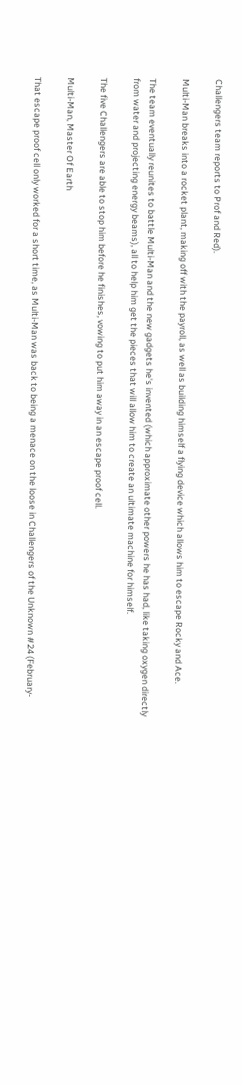Challengers team reports to Prof and Red).

Multi-Man breaks into a rocket plant, making off with the payroll, as well as building himself a flying device which allows him to escape Rocky and Ace.

The team eventually reunites to battle Multi-Man and the new gadgets he's invented (which approximate other powers he has had, like taking oxygen directly from water and projecting energy beams), all to help him get the pieces that will allow him to create an ultimate machine for himself.

The five Challengers are able to stop him before he finishes, vowing to put him away in an escape proof cell.

Multi-Man, Master Of Earth

That escape proof cell only worked for a short time, as Multi-Man was back to being a menace on the loose in Challengers of the Unknown #24 (February-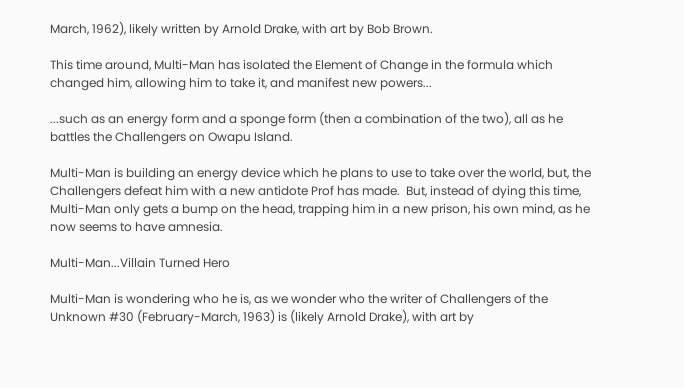March, 1962), likely written by Arnold Drake, with art by Bob Brown.

This time around, Multi-Man has isolated the Element of Change in the formula which changed him, allowing him to take it, and manifest new powers...

...such as an energy form and a sponge form (then a combination of the two), all as he battles the Challengers on Owapu Island.

Multi-Man is building an energy device which he plans to use to take over the world, but, the Challengers defeat him with a new antidote Prof has made.  But, instead of dying this time, Multi-Man only gets a bump on the head, trapping him in a new prison, his own mind, as he now seems to have amnesia.

Multi-Man...Villain Turned Hero

Multi-Man is wondering who he is, as we wonder who the writer of Challengers of the Unknown #30 (February-March, 1963) is (likely Arnold Drake), with art by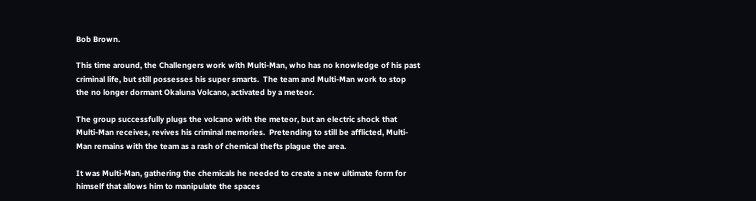Bob Brown.

This time around, the Challengers work with Multi-Man, who has no knowledge of his past criminal life, but still possesses his super smarts.  The team and Multi-Man work to stop the no longer dormant Okaluna Volcano, activated by a meteor.

The group successfully plugs the volcano with the meteor, but an electric shock that Multi-Man receives, revives his criminal memories.  Pretending to still be afflicted, Multi-Man remains with the team as a rash of chemical thefts plague the area.

It was Multi-Man, gathering the chemicals he needed to create a new ultimate form for himself that allows him to manipulate the spaces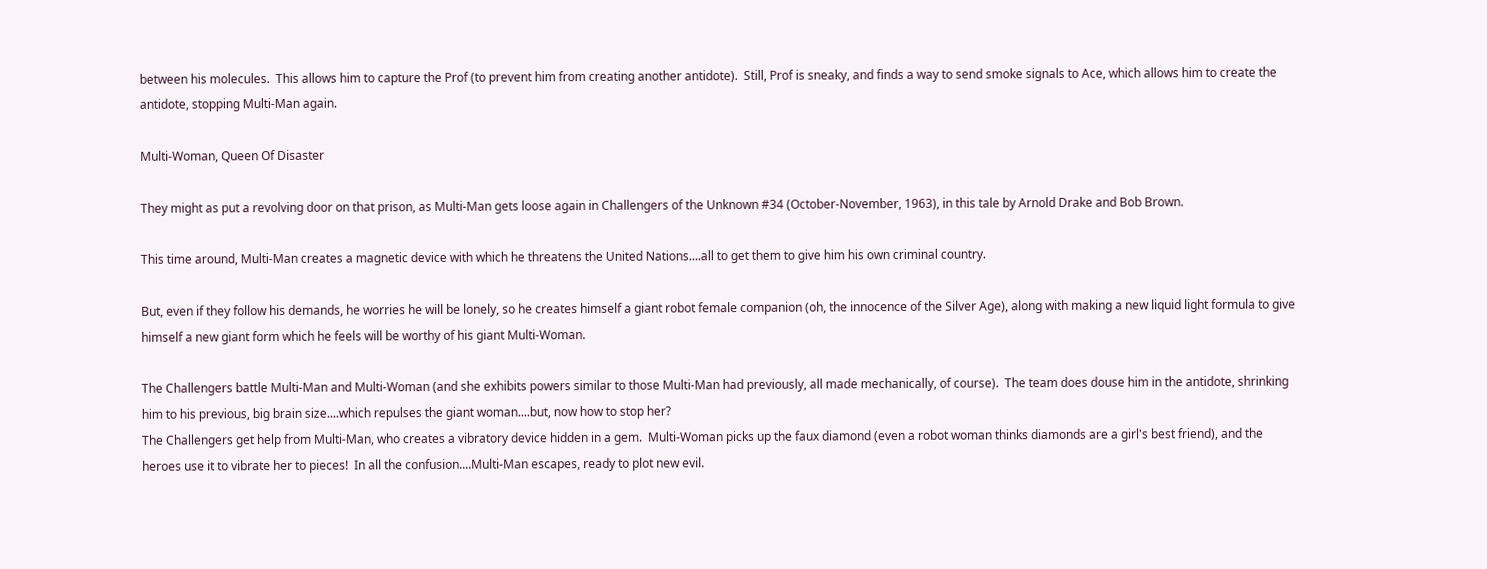between his molecules.  This allows him to capture the Prof (to prevent him from creating another antidote).  Still, Prof is sneaky, and finds a way to send smoke signals to Ace, which allows him to create the antidote, stopping Multi-Man again.

Multi-Woman, Queen Of Disaster

They might as put a revolving door on that prison, as Multi-Man gets loose again in Challengers of the Unknown #34 (October-November, 1963), in this tale by Arnold Drake and Bob Brown.

This time around, Multi-Man creates a magnetic device with which he threatens the United Nations....all to get them to give him his own criminal country.

But, even if they follow his demands, he worries he will be lonely, so he creates himself a giant robot female companion (oh, the innocence of the Silver Age), along with making a new liquid light formula to give himself a new giant form which he feels will be worthy of his giant Multi-Woman.

The Challengers battle Multi-Man and Multi-Woman (and she exhibits powers similar to those Multi-Man had previously, all made mechanically, of course).  The team does douse him in the antidote, shrinking him to his previous, big brain size....which repulses the giant woman....but, now how to stop her?
The Challengers get help from Multi-Man, who creates a vibratory device hidden in a gem.  Multi-Woman picks up the faux diamond (even a robot woman thinks diamonds are a girl's best friend), and the heroes use it to vibrate her to pieces!  In all the confusion....Multi-Man escapes, ready to plot new evil.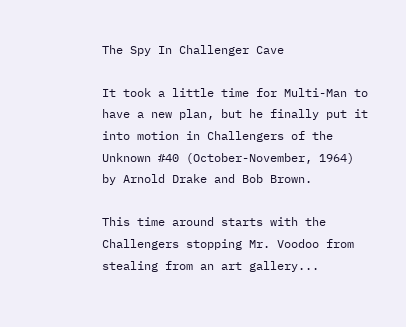The Spy In Challenger Cave

It took a little time for Multi-Man to have a new plan, but he finally put it into motion in Challengers of the Unknown #40 (October-November, 1964) by Arnold Drake and Bob Brown.

This time around starts with the Challengers stopping Mr. Voodoo from stealing from an art gallery...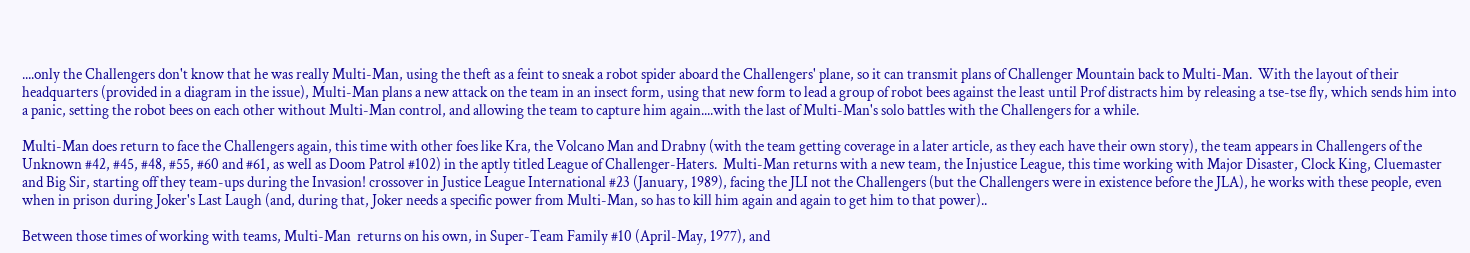....only the Challengers don't know that he was really Multi-Man, using the theft as a feint to sneak a robot spider aboard the Challengers' plane, so it can transmit plans of Challenger Mountain back to Multi-Man.  With the layout of their headquarters (provided in a diagram in the issue), Multi-Man plans a new attack on the team in an insect form, using that new form to lead a group of robot bees against the least until Prof distracts him by releasing a tse-tse fly, which sends him into a panic, setting the robot bees on each other without Multi-Man control, and allowing the team to capture him again....with the last of Multi-Man's solo battles with the Challengers for a while.

Multi-Man does return to face the Challengers again, this time with other foes like Kra, the Volcano Man and Drabny (with the team getting coverage in a later article, as they each have their own story), the team appears in Challengers of the Unknown #42, #45, #48, #55, #60 and #61, as well as Doom Patrol #102) in the aptly titled League of Challenger-Haters.  Multi-Man returns with a new team, the Injustice League, this time working with Major Disaster, Clock King, Cluemaster and Big Sir, starting off they team-ups during the Invasion! crossover in Justice League International #23 (January, 1989), facing the JLI not the Challengers (but the Challengers were in existence before the JLA), he works with these people, even when in prison during Joker's Last Laugh (and, during that, Joker needs a specific power from Multi-Man, so has to kill him again and again to get him to that power)..

Between those times of working with teams, Multi-Man  returns on his own, in Super-Team Family #10 (April-May, 1977), and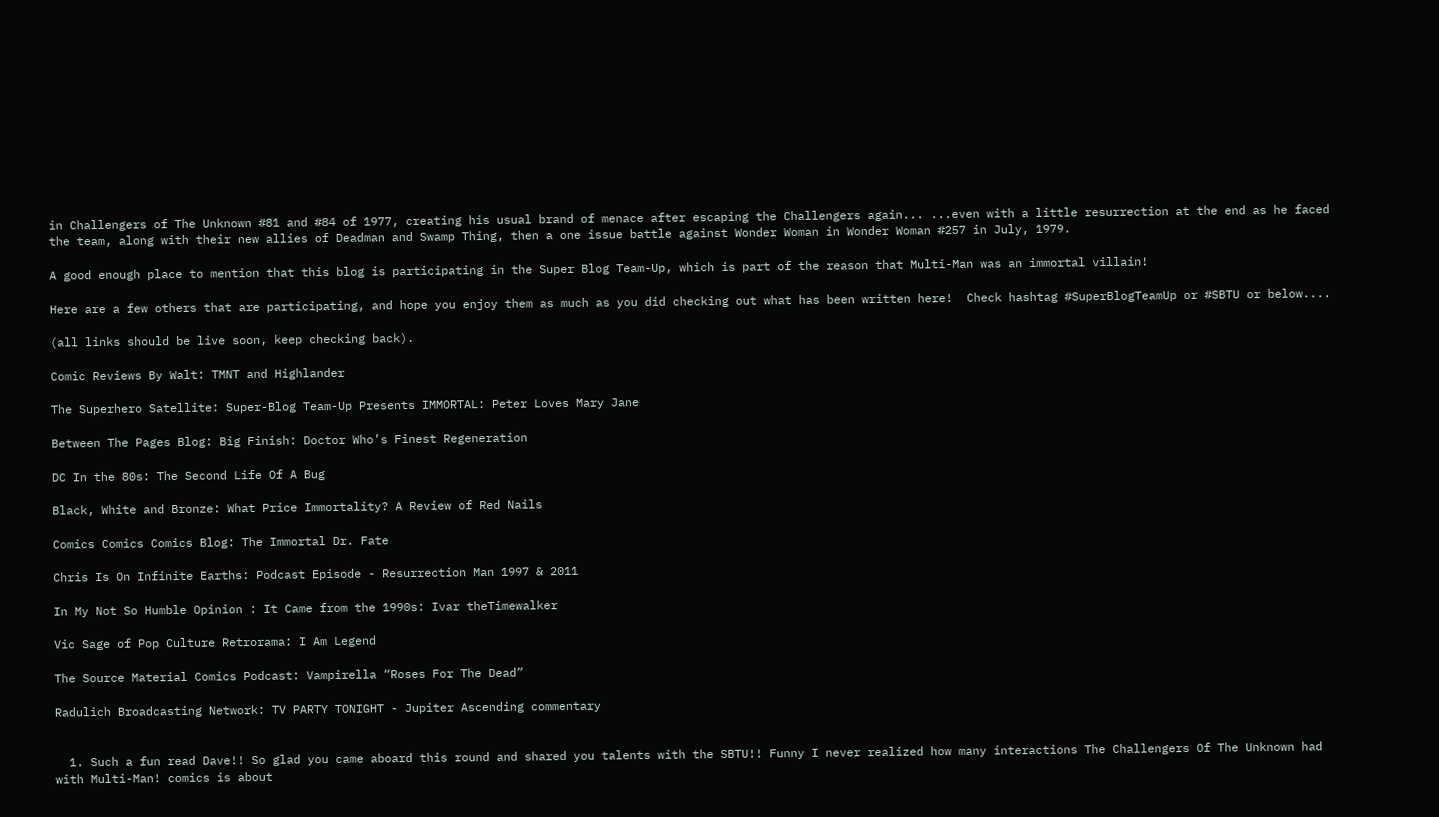in Challengers of The Unknown #81 and #84 of 1977, creating his usual brand of menace after escaping the Challengers again... ...even with a little resurrection at the end as he faced the team, along with their new allies of Deadman and Swamp Thing, then a one issue battle against Wonder Woman in Wonder Woman #257 in July, 1979.

A good enough place to mention that this blog is participating in the Super Blog Team-Up, which is part of the reason that Multi-Man was an immortal villain!

Here are a few others that are participating, and hope you enjoy them as much as you did checking out what has been written here!  Check hashtag #SuperBlogTeamUp or #SBTU or below....

(all links should be live soon, keep checking back).

Comic Reviews By Walt: TMNT and Highlander

The Superhero Satellite: Super-Blog Team-Up Presents IMMORTAL: Peter Loves Mary Jane

Between The Pages Blog: Big Finish: Doctor Who’s Finest Regeneration

DC In the 80s: The Second Life Of A Bug

Black, White and Bronze: What Price Immortality? A Review of Red Nails

Comics Comics Comics Blog: The Immortal Dr. Fate

Chris Is On Infinite Earths: Podcast Episode - Resurrection Man 1997 & 2011

In My Not So Humble Opinion : It Came from the 1990s: Ivar theTimewalker

Vic Sage of Pop Culture Retrorama: I Am Legend

The Source Material Comics Podcast: Vampirella “Roses For The Dead”

Radulich Broadcasting Network: TV PARTY TONIGHT - Jupiter Ascending commentary


  1. Such a fun read Dave!! So glad you came aboard this round and shared you talents with the SBTU!! Funny I never realized how many interactions The Challengers Of The Unknown had with Multi-Man! comics is about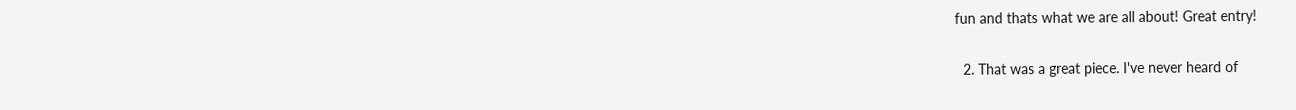fun and thats what we are all about! Great entry!

  2. That was a great piece. I've never heard of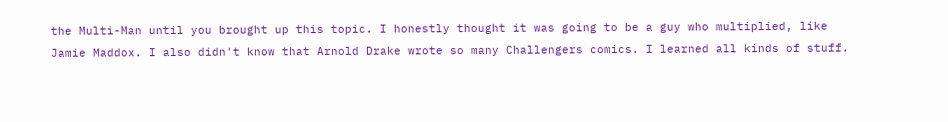the Multi-Man until you brought up this topic. I honestly thought it was going to be a guy who multiplied, like Jamie Maddox. I also didn't know that Arnold Drake wrote so many Challengers comics. I learned all kinds of stuff.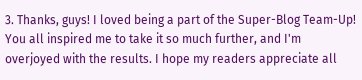3. Thanks, guys! I loved being a part of the Super-Blog Team-Up! You all inspired me to take it so much further, and I'm overjoyed with the results. I hope my readers appreciate all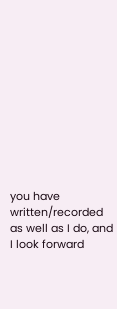you have written/recorded as well as I do, and I look forward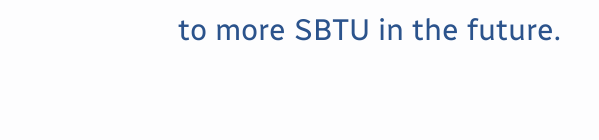to more SBTU in the future.